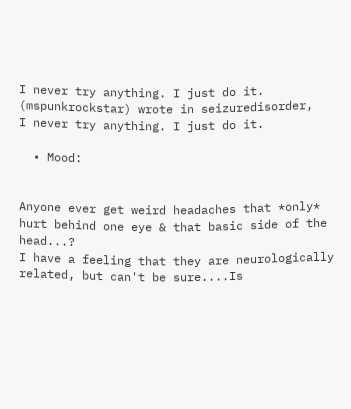I never try anything. I just do it. (mspunkrockstar) wrote in seizuredisorder,
I never try anything. I just do it.

  • Mood:


Anyone ever get weird headaches that *only* hurt behind one eye & that basic side of the head...?
I have a feeling that they are neurologically related, but can't be sure....Is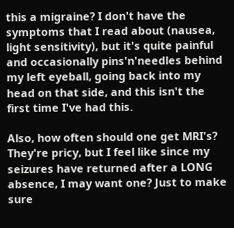this a migraine? I don't have the symptoms that I read about (nausea, light sensitivity), but it's quite painful and occasionally pins'n'needles behind my left eyeball, going back into my head on that side, and this isn't the first time I've had this.

Also, how often should one get MRI's? They're pricy, but I feel like since my seizures have returned after a LONG absence, I may want one? Just to make sure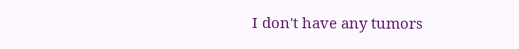I don't have any tumors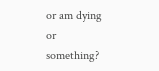or am dying or something?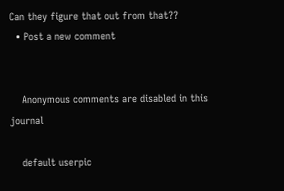Can they figure that out from that??
  • Post a new comment


    Anonymous comments are disabled in this journal

    default userpic